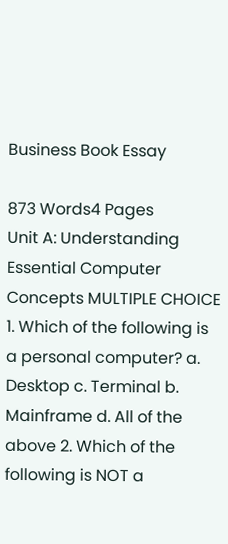Business Book Essay

873 Words4 Pages
Unit A: Understanding Essential Computer Concepts MULTIPLE CHOICE 1. Which of the following is a personal computer? a. Desktop c. Terminal b. Mainframe d. All of the above 2. Which of the following is NOT a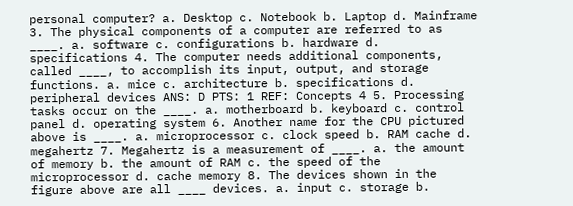personal computer? a. Desktop c. Notebook b. Laptop d. Mainframe 3. The physical components of a computer are referred to as ____. a. software c. configurations b. hardware d. specifications 4. The computer needs additional components, called ____, to accomplish its input, output, and storage functions. a. mice c. architecture b. specifications d. peripheral devices ANS: D PTS: 1 REF: Concepts 4 5. Processing tasks occur on the ____. a. motherboard b. keyboard c. control panel d. operating system 6. Another name for the CPU pictured above is ____. a. microprocessor c. clock speed b. RAM cache d. megahertz 7. Megahertz is a measurement of ____. a. the amount of memory b. the amount of RAM c. the speed of the microprocessor d. cache memory 8. The devices shown in the figure above are all ____ devices. a. input c. storage b.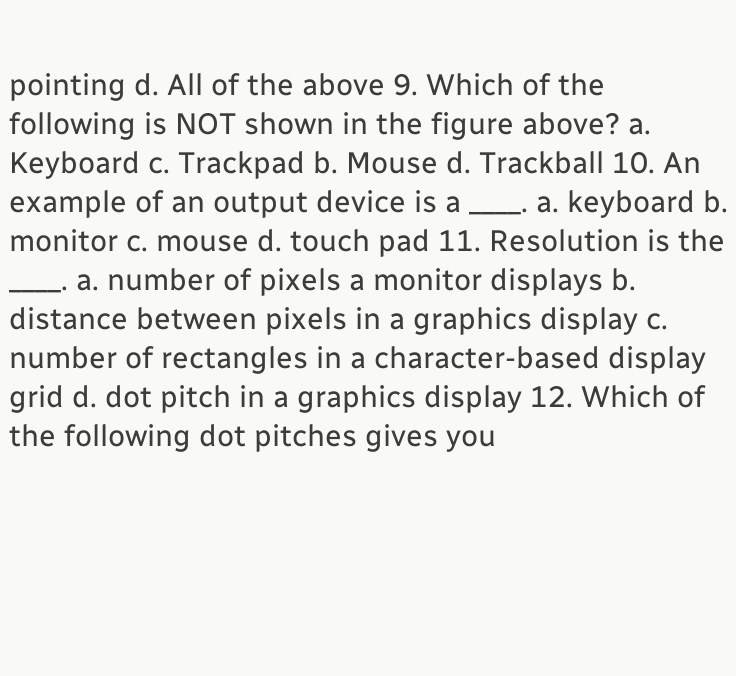pointing d. All of the above 9. Which of the following is NOT shown in the figure above? a. Keyboard c. Trackpad b. Mouse d. Trackball 10. An example of an output device is a ____. a. keyboard b. monitor c. mouse d. touch pad 11. Resolution is the ____. a. number of pixels a monitor displays b. distance between pixels in a graphics display c. number of rectangles in a character-based display grid d. dot pitch in a graphics display 12. Which of the following dot pitches gives you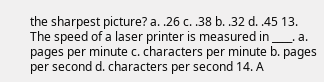the sharpest picture? a. .26 c. .38 b. .32 d. .45 13. The speed of a laser printer is measured in ____. a. pages per minute c. characters per minute b. pages per second d. characters per second 14. A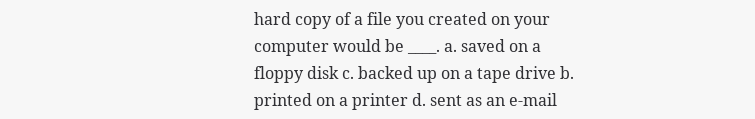hard copy of a file you created on your computer would be ____. a. saved on a floppy disk c. backed up on a tape drive b. printed on a printer d. sent as an e-mail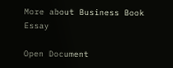More about Business Book Essay

Open Document